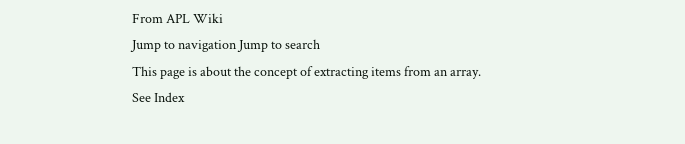From APL Wiki
Jump to navigation Jump to search
This page is about the concept of extracting items from an array. See Index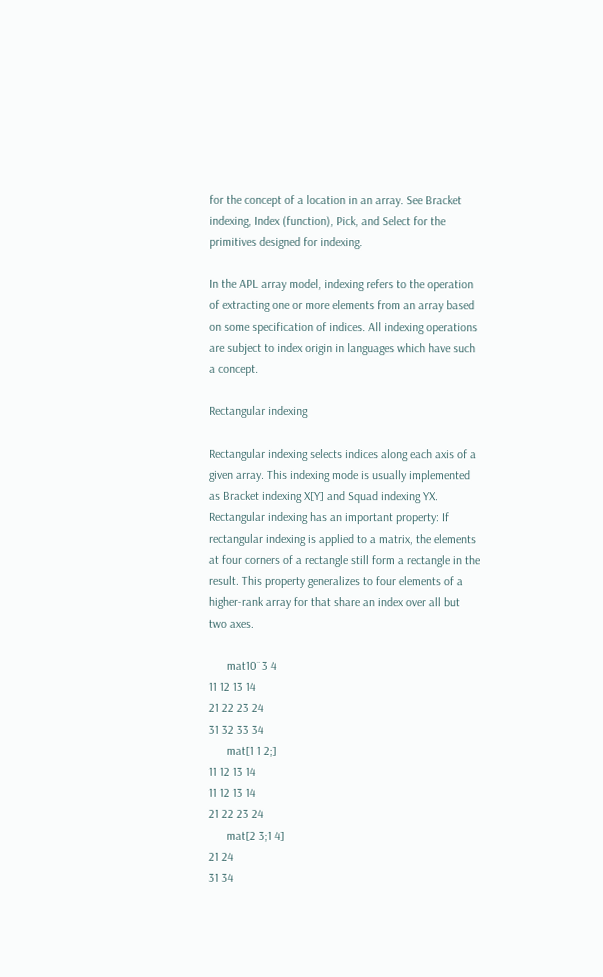for the concept of a location in an array. See Bracket indexing, Index (function), Pick, and Select for the primitives designed for indexing.

In the APL array model, indexing refers to the operation of extracting one or more elements from an array based on some specification of indices. All indexing operations are subject to index origin in languages which have such a concept.

Rectangular indexing

Rectangular indexing selects indices along each axis of a given array. This indexing mode is usually implemented as Bracket indexing X[Y] and Squad indexing YX. Rectangular indexing has an important property: If rectangular indexing is applied to a matrix, the elements at four corners of a rectangle still form a rectangle in the result. This property generalizes to four elements of a higher-rank array for that share an index over all but two axes.

      mat10¨3 4
11 12 13 14
21 22 23 24
31 32 33 34
      mat[1 1 2;]
11 12 13 14
11 12 13 14
21 22 23 24
      mat[2 3;1 4]
21 24
31 34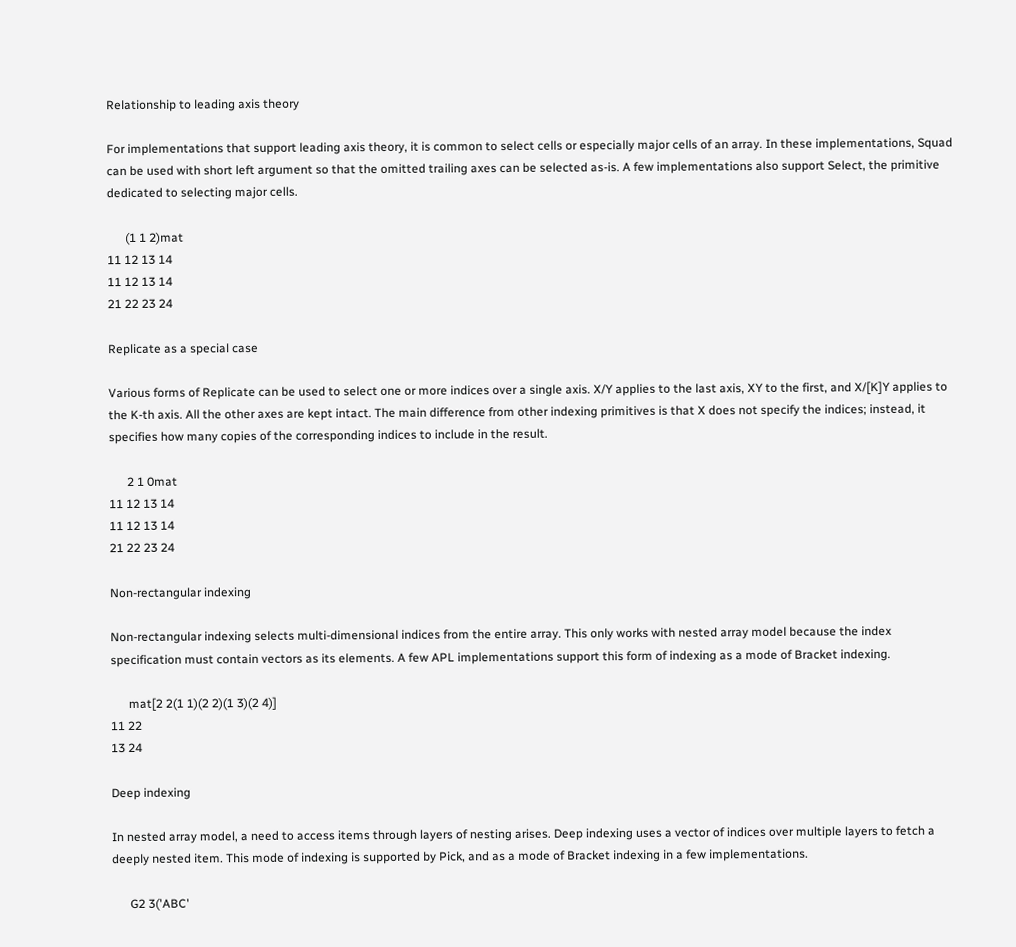Relationship to leading axis theory

For implementations that support leading axis theory, it is common to select cells or especially major cells of an array. In these implementations, Squad can be used with short left argument so that the omitted trailing axes can be selected as-is. A few implementations also support Select, the primitive dedicated to selecting major cells.

      (1 1 2)mat
11 12 13 14
11 12 13 14
21 22 23 24

Replicate as a special case

Various forms of Replicate can be used to select one or more indices over a single axis. X/Y applies to the last axis, XY to the first, and X/[K]Y applies to the K-th axis. All the other axes are kept intact. The main difference from other indexing primitives is that X does not specify the indices; instead, it specifies how many copies of the corresponding indices to include in the result.

      2 1 0mat
11 12 13 14
11 12 13 14
21 22 23 24

Non-rectangular indexing

Non-rectangular indexing selects multi-dimensional indices from the entire array. This only works with nested array model because the index specification must contain vectors as its elements. A few APL implementations support this form of indexing as a mode of Bracket indexing.

      mat[2 2(1 1)(2 2)(1 3)(2 4)]
11 22
13 24

Deep indexing

In nested array model, a need to access items through layers of nesting arises. Deep indexing uses a vector of indices over multiple layers to fetch a deeply nested item. This mode of indexing is supported by Pick, and as a mode of Bracket indexing in a few implementations.

      G2 3('ABC'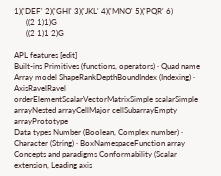1)('DEF' 2)('GHI' 3)('JKL' 4)('MNO' 5)('PQR' 6)
      ((2 1)1)G
      ((2 1)1 2)G

APL features [edit]
Built-ins Primitives (functions, operators) ∙ Quad name
Array model ShapeRankDepthBoundIndex (Indexing) ∙ AxisRavelRavel orderElementScalarVectorMatrixSimple scalarSimple arrayNested arrayCellMajor cellSubarrayEmpty arrayPrototype
Data types Number (Boolean, Complex number) ∙ Character (String) ∙ BoxNamespaceFunction array
Concepts and paradigms Conformability (Scalar extension, Leading axis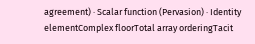agreement) ∙ Scalar function (Pervasion) ∙ Identity elementComplex floorTotal array orderingTacit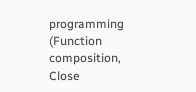programming (Function composition, Close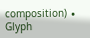composition) ∙ Glyph